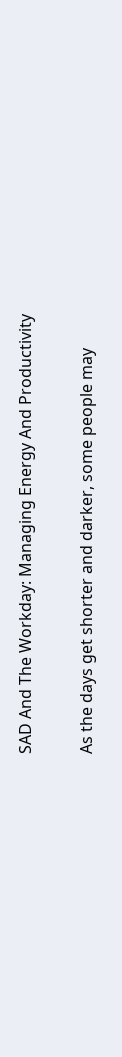SAD And The Workday: Managing Energy And Productivity

As the days get shorter and darker, some people may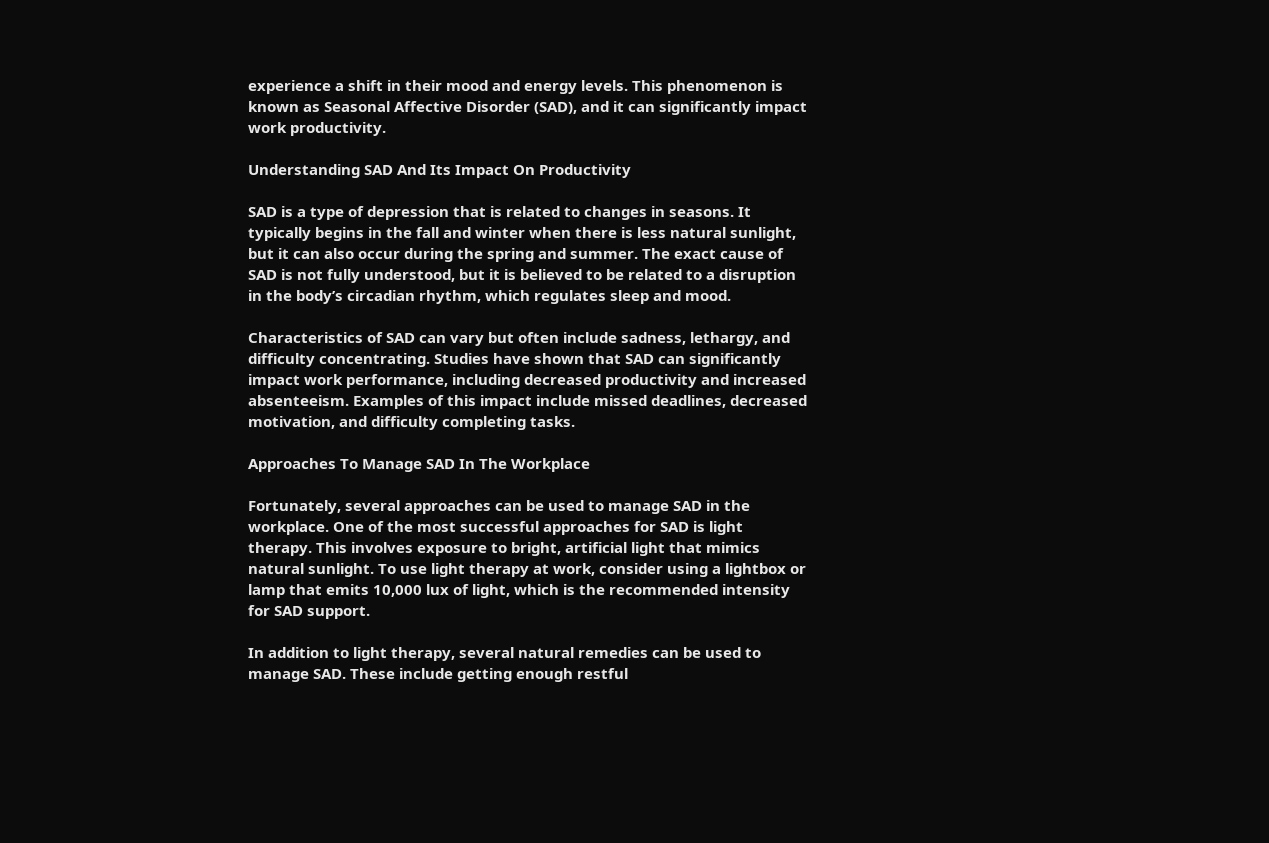experience a shift in their mood and energy levels. This phenomenon is known as Seasonal Affective Disorder (SAD), and it can significantly impact work productivity.

Understanding SAD And Its Impact On Productivity

SAD is a type of depression that is related to changes in seasons. It typically begins in the fall and winter when there is less natural sunlight, but it can also occur during the spring and summer. The exact cause of SAD is not fully understood, but it is believed to be related to a disruption in the body’s circadian rhythm, which regulates sleep and mood.

Characteristics of SAD can vary but often include sadness, lethargy, and difficulty concentrating. Studies have shown that SAD can significantly impact work performance, including decreased productivity and increased absenteeism. Examples of this impact include missed deadlines, decreased motivation, and difficulty completing tasks.

Approaches To Manage SAD In The Workplace

Fortunately, several approaches can be used to manage SAD in the workplace. One of the most successful approaches for SAD is light therapy. This involves exposure to bright, artificial light that mimics natural sunlight. To use light therapy at work, consider using a lightbox or lamp that emits 10,000 lux of light, which is the recommended intensity for SAD support.

In addition to light therapy, several natural remedies can be used to manage SAD. These include getting enough restful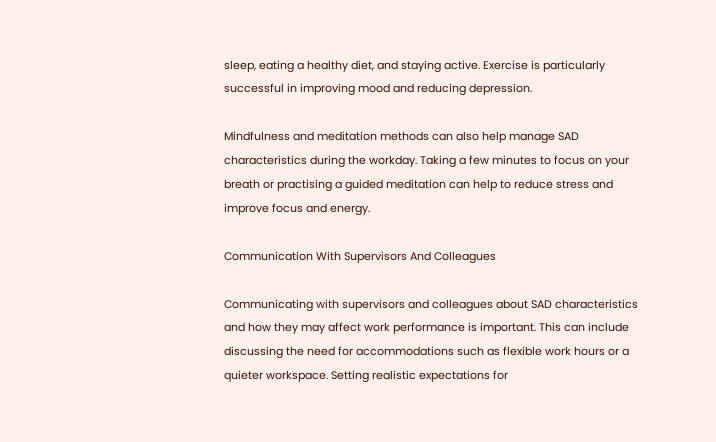sleep, eating a healthy diet, and staying active. Exercise is particularly successful in improving mood and reducing depression.

Mindfulness and meditation methods can also help manage SAD characteristics during the workday. Taking a few minutes to focus on your breath or practising a guided meditation can help to reduce stress and improve focus and energy.

Communication With Supervisors And Colleagues

Communicating with supervisors and colleagues about SAD characteristics and how they may affect work performance is important. This can include discussing the need for accommodations such as flexible work hours or a quieter workspace. Setting realistic expectations for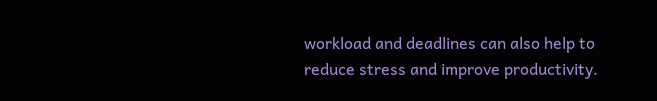workload and deadlines can also help to reduce stress and improve productivity.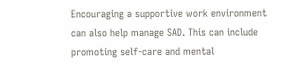Encouraging a supportive work environment can also help manage SAD. This can include promoting self-care and mental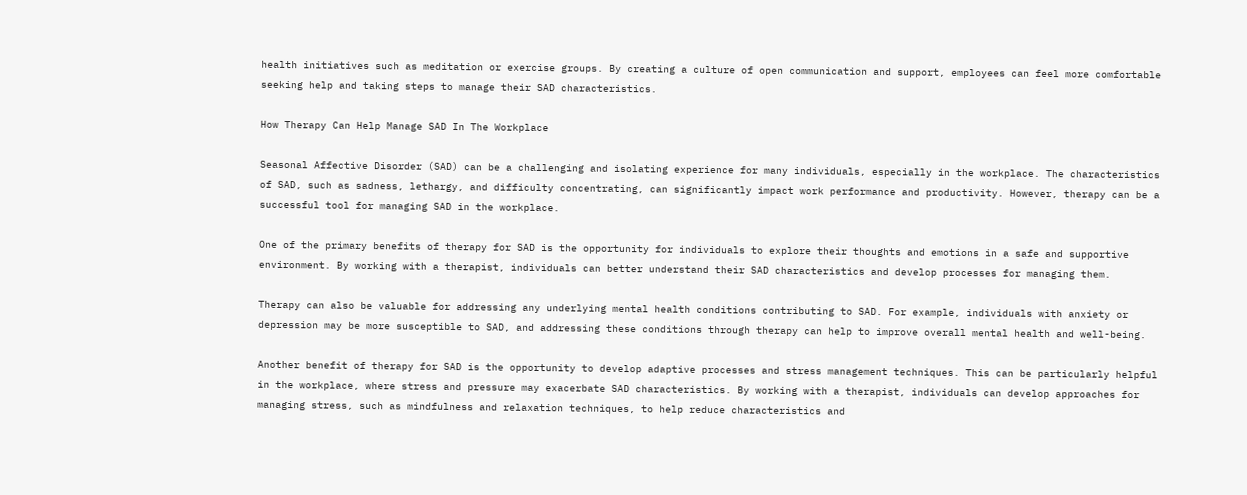health initiatives such as meditation or exercise groups. By creating a culture of open communication and support, employees can feel more comfortable seeking help and taking steps to manage their SAD characteristics.

How Therapy Can Help Manage SAD In The Workplace

Seasonal Affective Disorder (SAD) can be a challenging and isolating experience for many individuals, especially in the workplace. The characteristics of SAD, such as sadness, lethargy, and difficulty concentrating, can significantly impact work performance and productivity. However, therapy can be a successful tool for managing SAD in the workplace.

One of the primary benefits of therapy for SAD is the opportunity for individuals to explore their thoughts and emotions in a safe and supportive environment. By working with a therapist, individuals can better understand their SAD characteristics and develop processes for managing them.

Therapy can also be valuable for addressing any underlying mental health conditions contributing to SAD. For example, individuals with anxiety or depression may be more susceptible to SAD, and addressing these conditions through therapy can help to improve overall mental health and well-being.

Another benefit of therapy for SAD is the opportunity to develop adaptive processes and stress management techniques. This can be particularly helpful in the workplace, where stress and pressure may exacerbate SAD characteristics. By working with a therapist, individuals can develop approaches for managing stress, such as mindfulness and relaxation techniques, to help reduce characteristics and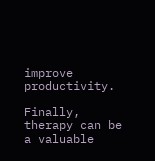improve productivity.

Finally, therapy can be a valuable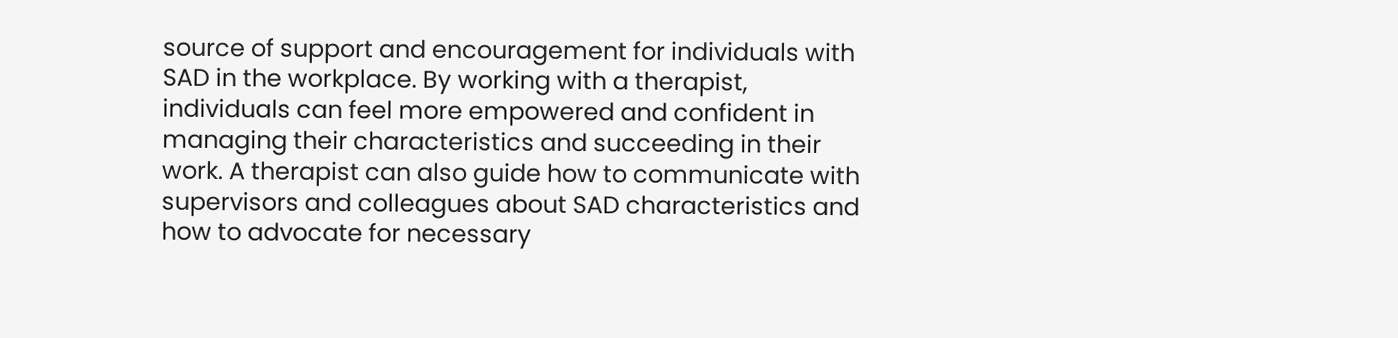source of support and encouragement for individuals with SAD in the workplace. By working with a therapist, individuals can feel more empowered and confident in managing their characteristics and succeeding in their work. A therapist can also guide how to communicate with supervisors and colleagues about SAD characteristics and how to advocate for necessary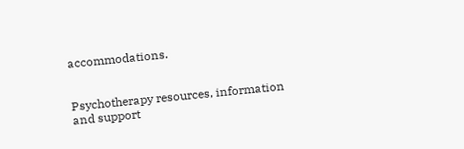accommodations.


Psychotherapy resources, information and support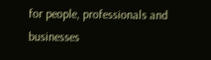for people, professionals and businesses